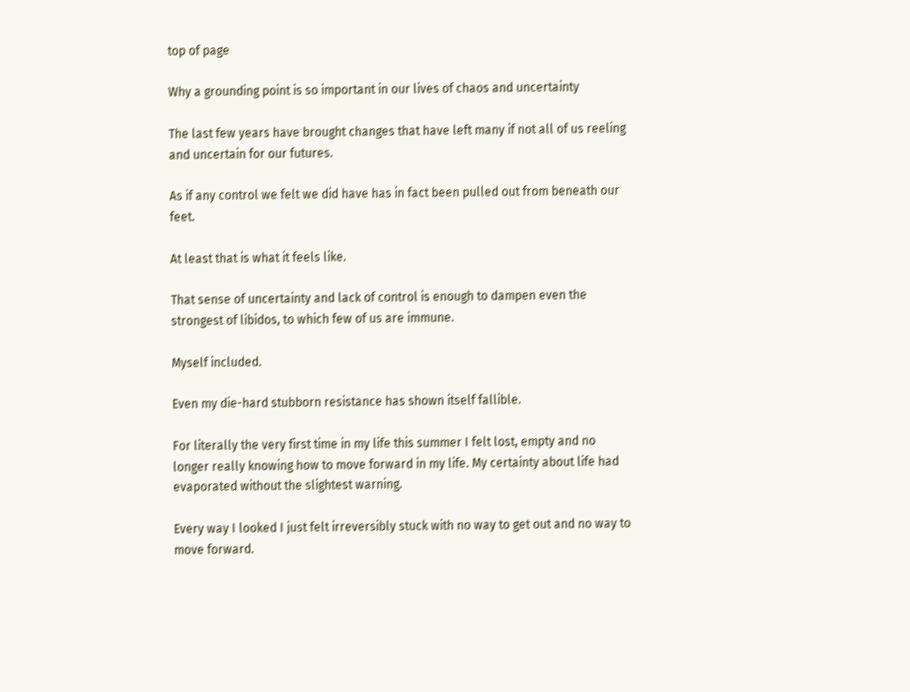top of page

Why a grounding point is so important in our lives of chaos and uncertainty

The last few years have brought changes that have left many if not all of us reeling and uncertain for our futures.

As if any control we felt we did have has in fact been pulled out from beneath our feet.

At least that is what it feels like.

That sense of uncertainty and lack of control is enough to dampen even the strongest of libidos, to which few of us are immune.

Myself included.

Even my die-hard stubborn resistance has shown itself fallible.

For literally the very first time in my life this summer I felt lost, empty and no longer really knowing how to move forward in my life. My certainty about life had evaporated without the slightest warning.

Every way I looked I just felt irreversibly stuck with no way to get out and no way to move forward.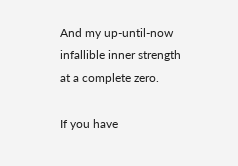And my up-until-now infallible inner strength at a complete zero.

If you have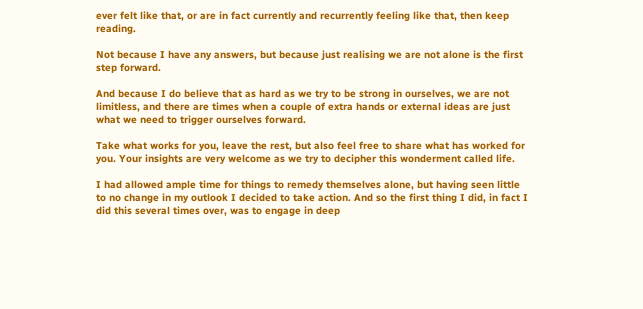ever felt like that, or are in fact currently and recurrently feeling like that, then keep reading.

Not because I have any answers, but because just realising we are not alone is the first step forward.

And because I do believe that as hard as we try to be strong in ourselves, we are not limitless, and there are times when a couple of extra hands or external ideas are just what we need to trigger ourselves forward.

Take what works for you, leave the rest, but also feel free to share what has worked for you. Your insights are very welcome as we try to decipher this wonderment called life.

I had allowed ample time for things to remedy themselves alone, but having seen little to no change in my outlook I decided to take action. And so the first thing I did, in fact I did this several times over, was to engage in deep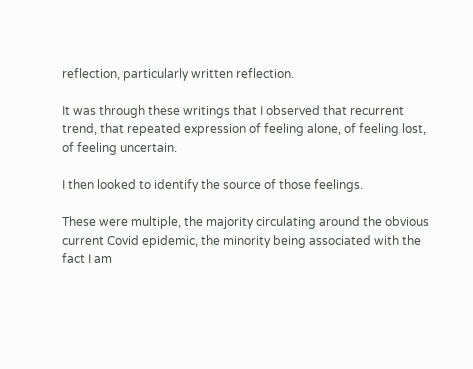reflection, particularly written reflection.

It was through these writings that I observed that recurrent trend, that repeated expression of feeling alone, of feeling lost, of feeling uncertain.

I then looked to identify the source of those feelings.

These were multiple, the majority circulating around the obvious current Covid epidemic, the minority being associated with the fact I am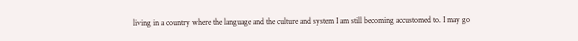living in a country where the language and the culture and system I am still becoming accustomed to. I may go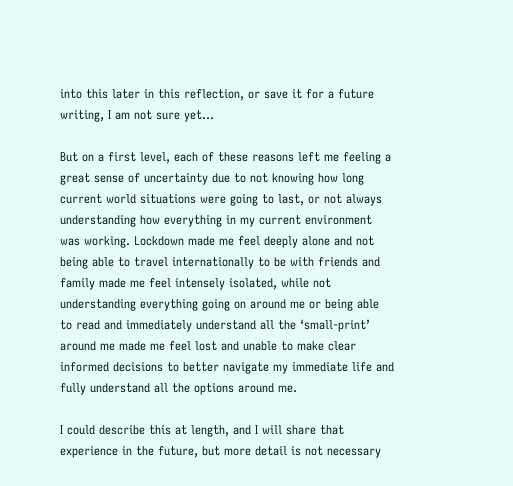into this later in this reflection, or save it for a future writing, I am not sure yet…

But on a first level, each of these reasons left me feeling a great sense of uncertainty due to not knowing how long current world situations were going to last, or not always understanding how everything in my current environment was working. Lockdown made me feel deeply alone and not being able to travel internationally to be with friends and family made me feel intensely isolated, while not understanding everything going on around me or being able to read and immediately understand all the ‘small-print’ around me made me feel lost and unable to make clear informed decisions to better navigate my immediate life and fully understand all the options around me.

I could describe this at length, and I will share that experience in the future, but more detail is not necessary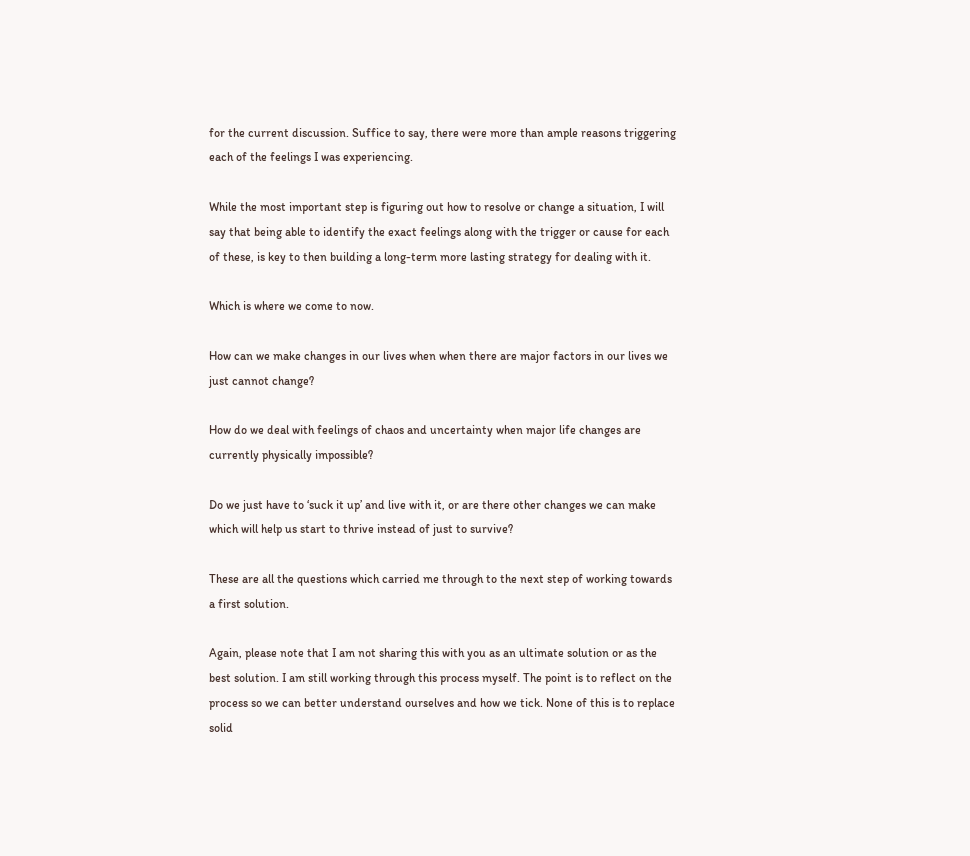for the current discussion. Suffice to say, there were more than ample reasons triggering each of the feelings I was experiencing.

While the most important step is figuring out how to resolve or change a situation, I will say that being able to identify the exact feelings along with the trigger or cause for each of these, is key to then building a long-term more lasting strategy for dealing with it.

Which is where we come to now.

How can we make changes in our lives when when there are major factors in our lives we just cannot change?

How do we deal with feelings of chaos and uncertainty when major life changes are currently physically impossible?

Do we just have to ‘suck it up’ and live with it, or are there other changes we can make which will help us start to thrive instead of just to survive?

These are all the questions which carried me through to the next step of working towards a first solution.

Again, please note that I am not sharing this with you as an ultimate solution or as the best solution. I am still working through this process myself. The point is to reflect on the process so we can better understand ourselves and how we tick. None of this is to replace solid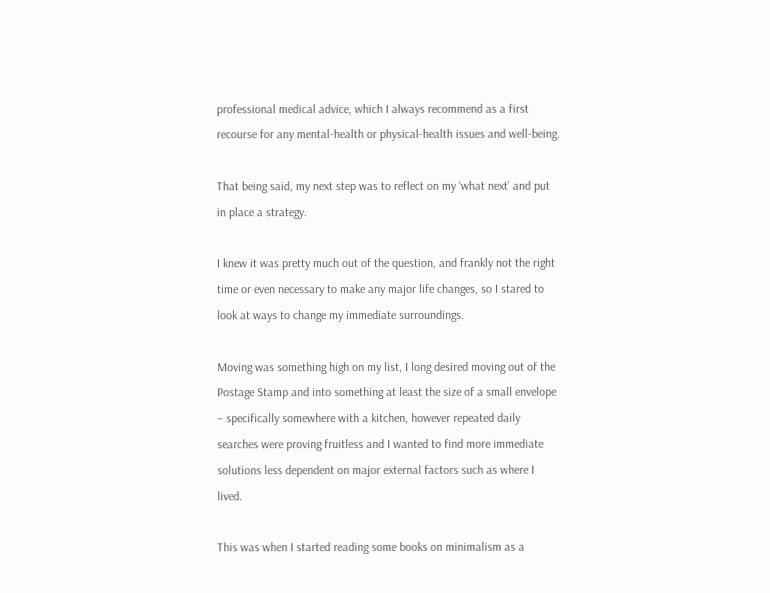professional medical advice, which I always recommend as a first recourse for any mental-health or physical-health issues and well-being.

That being said, my next step was to reflect on my ‘what next’ and put in place a strategy.

I knew it was pretty much out of the question, and frankly not the right time or even necessary to make any major life changes, so I stared to look at ways to change my immediate surroundings.

Moving was something high on my list, I long desired moving out of the Postage Stamp and into something at least the size of a small envelope – specifically somewhere with a kitchen, however repeated daily searches were proving fruitless and I wanted to find more immediate solutions less dependent on major external factors such as where I lived.

This was when I started reading some books on minimalism as a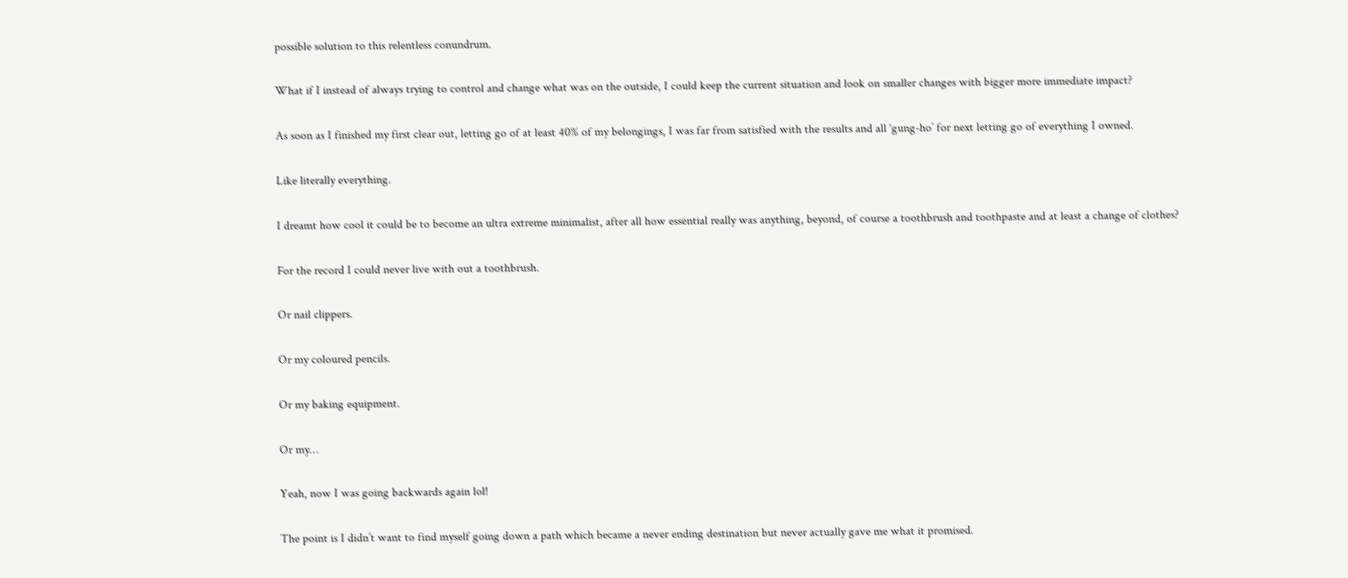possible solution to this relentless conundrum.

What if I instead of always trying to control and change what was on the outside, I could keep the current situation and look on smaller changes with bigger more immediate impact?

As soon as I finished my first clear out, letting go of at least 40% of my belongings, I was far from satisfied with the results and all ‘gung-ho’ for next letting go of everything I owned.

Like literally everything.

I dreamt how cool it could be to become an ultra extreme minimalist, after all how essential really was anything, beyond, of course a toothbrush and toothpaste and at least a change of clothes?

For the record I could never live with out a toothbrush.

Or nail clippers.

Or my coloured pencils.

Or my baking equipment.

Or my…

Yeah, now I was going backwards again lol!

The point is I didn’t want to find myself going down a path which became a never ending destination but never actually gave me what it promised.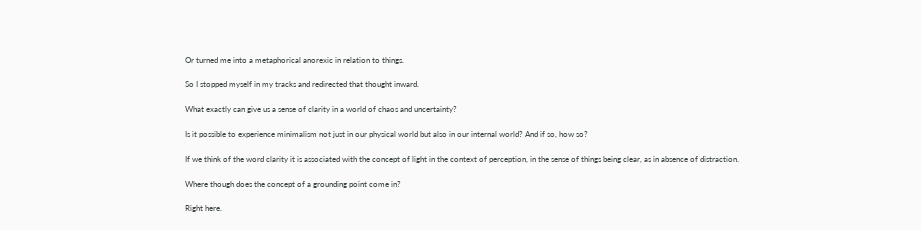Or turned me into a metaphorical anorexic in relation to things.

So I stopped myself in my tracks and redirected that thought inward.

What exactly can give us a sense of clarity in a world of chaos and uncertainty?

Is it possible to experience minimalism not just in our physical world but also in our internal world? And if so, how so?

If we think of the word clarity it is associated with the concept of light in the context of perception, in the sense of things being clear, as in absence of distraction.

Where though does the concept of a grounding point come in?

Right here.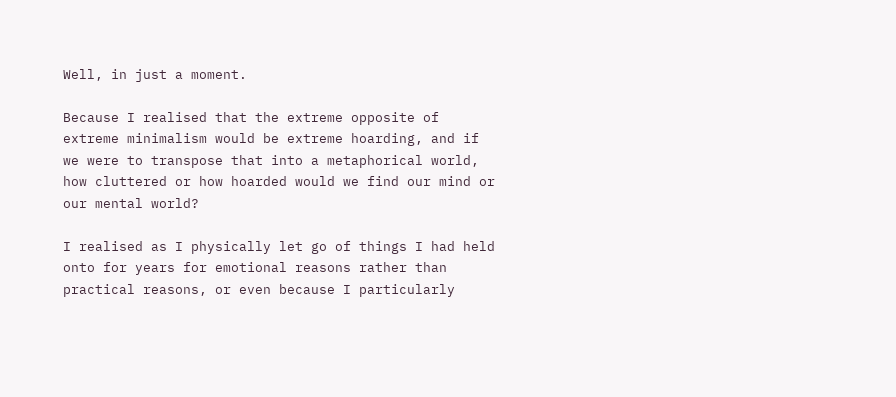Well, in just a moment.

Because I realised that the extreme opposite of extreme minimalism would be extreme hoarding, and if we were to transpose that into a metaphorical world, how cluttered or how hoarded would we find our mind or our mental world?

I realised as I physically let go of things I had held onto for years for emotional reasons rather than practical reasons, or even because I particularly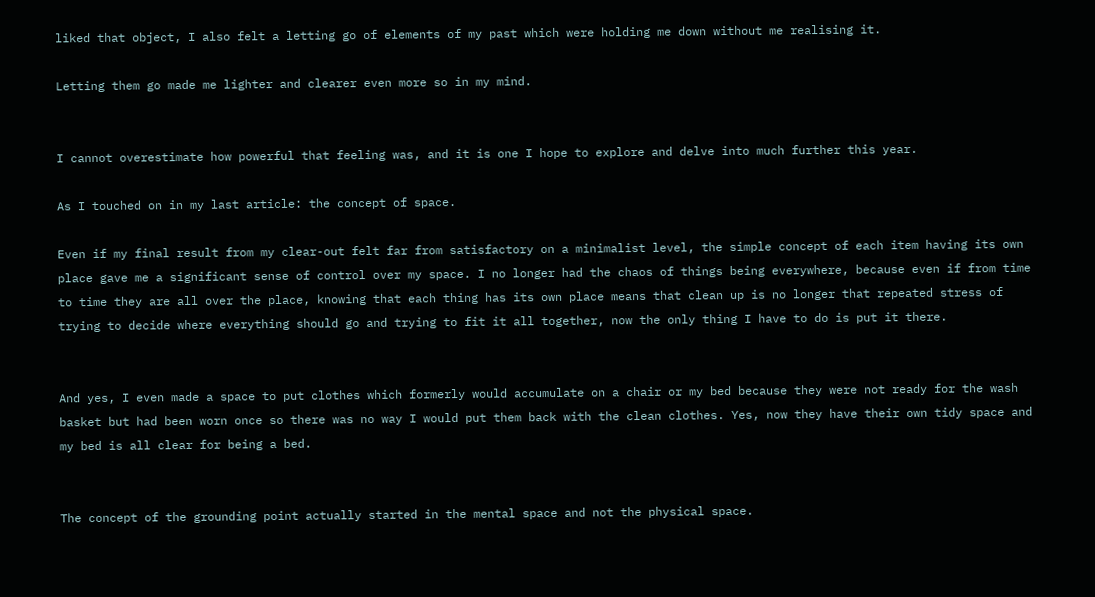liked that object, I also felt a letting go of elements of my past which were holding me down without me realising it.

Letting them go made me lighter and clearer even more so in my mind.


I cannot overestimate how powerful that feeling was, and it is one I hope to explore and delve into much further this year.

As I touched on in my last article: the concept of space.

Even if my final result from my clear-out felt far from satisfactory on a minimalist level, the simple concept of each item having its own place gave me a significant sense of control over my space. I no longer had the chaos of things being everywhere, because even if from time to time they are all over the place, knowing that each thing has its own place means that clean up is no longer that repeated stress of trying to decide where everything should go and trying to fit it all together, now the only thing I have to do is put it there.


And yes, I even made a space to put clothes which formerly would accumulate on a chair or my bed because they were not ready for the wash basket but had been worn once so there was no way I would put them back with the clean clothes. Yes, now they have their own tidy space and my bed is all clear for being a bed.


The concept of the grounding point actually started in the mental space and not the physical space.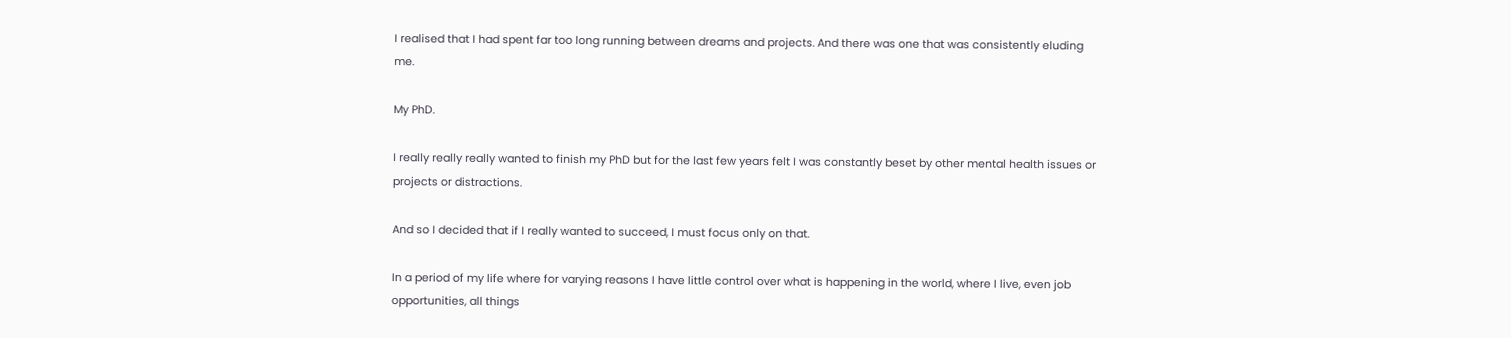I realised that I had spent far too long running between dreams and projects. And there was one that was consistently eluding me.

My PhD.

I really really really wanted to finish my PhD but for the last few years felt I was constantly beset by other mental health issues or projects or distractions.

And so I decided that if I really wanted to succeed, I must focus only on that.

In a period of my life where for varying reasons I have little control over what is happening in the world, where I live, even job opportunities, all things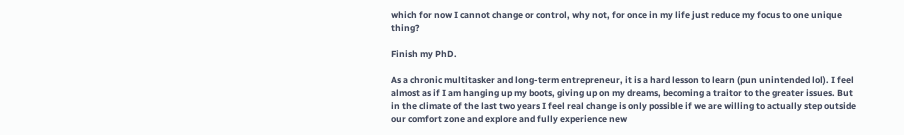which for now I cannot change or control, why not, for once in my life just reduce my focus to one unique thing?

Finish my PhD.

As a chronic multitasker and long-term entrepreneur, it is a hard lesson to learn (pun unintended lol). I feel almost as if I am hanging up my boots, giving up on my dreams, becoming a traitor to the greater issues. But in the climate of the last two years I feel real change is only possible if we are willing to actually step outside our comfort zone and explore and fully experience new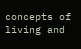concepts of living and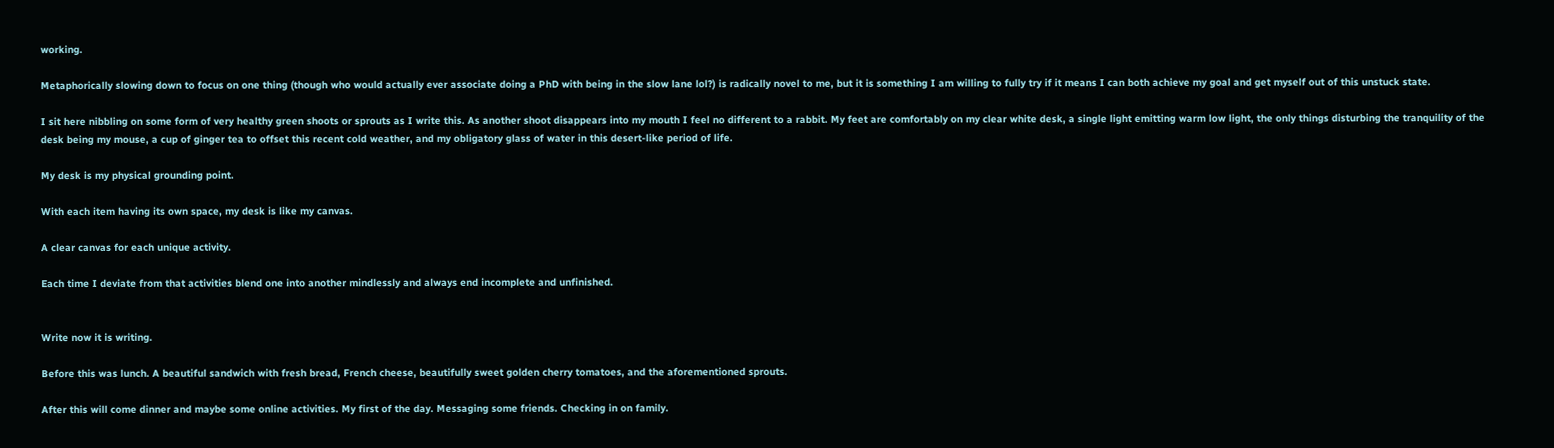working.

Metaphorically slowing down to focus on one thing (though who would actually ever associate doing a PhD with being in the slow lane lol?) is radically novel to me, but it is something I am willing to fully try if it means I can both achieve my goal and get myself out of this unstuck state.

I sit here nibbling on some form of very healthy green shoots or sprouts as I write this. As another shoot disappears into my mouth I feel no different to a rabbit. My feet are comfortably on my clear white desk, a single light emitting warm low light, the only things disturbing the tranquility of the desk being my mouse, a cup of ginger tea to offset this recent cold weather, and my obligatory glass of water in this desert-like period of life.

My desk is my physical grounding point.

With each item having its own space, my desk is like my canvas.

A clear canvas for each unique activity.

Each time I deviate from that activities blend one into another mindlessly and always end incomplete and unfinished.


Write now it is writing.

Before this was lunch. A beautiful sandwich with fresh bread, French cheese, beautifully sweet golden cherry tomatoes, and the aforementioned sprouts.

After this will come dinner and maybe some online activities. My first of the day. Messaging some friends. Checking in on family.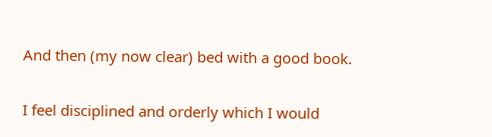And then (my now clear) bed with a good book.

I feel disciplined and orderly which I would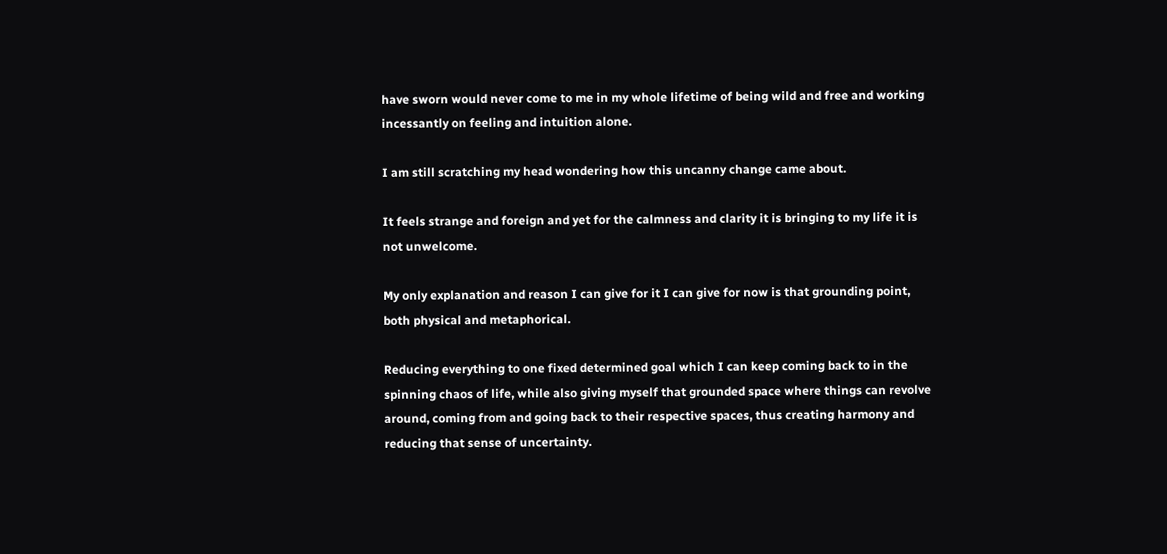have sworn would never come to me in my whole lifetime of being wild and free and working incessantly on feeling and intuition alone.

I am still scratching my head wondering how this uncanny change came about.

It feels strange and foreign and yet for the calmness and clarity it is bringing to my life it is not unwelcome.

My only explanation and reason I can give for it I can give for now is that grounding point, both physical and metaphorical.

Reducing everything to one fixed determined goal which I can keep coming back to in the spinning chaos of life, while also giving myself that grounded space where things can revolve around, coming from and going back to their respective spaces, thus creating harmony and reducing that sense of uncertainty.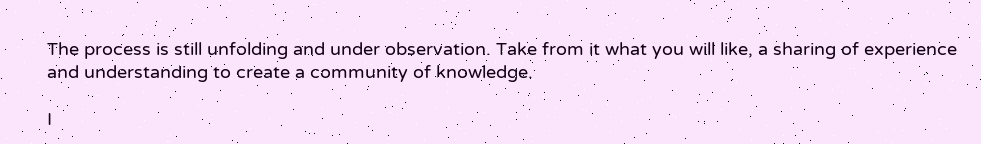The process is still unfolding and under observation. Take from it what you will like, a sharing of experience and understanding to create a community of knowledge.

I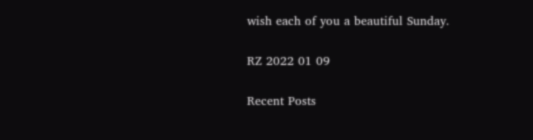wish each of you a beautiful Sunday.

RZ 2022 01 09

Recent Posts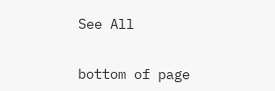See All


bottom of page